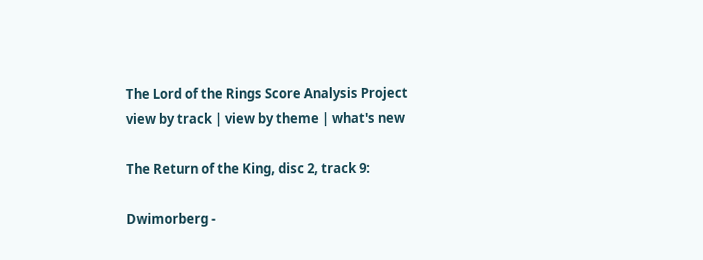The Lord of the Rings Score Analysis Project
view by track | view by theme | what's new

The Return of the King, disc 2, track 9:

Dwimorberg -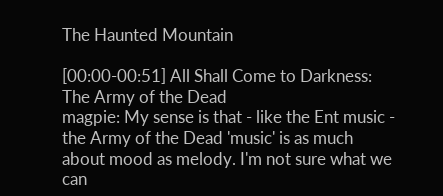The Haunted Mountain

[00:00-00:51] All Shall Come to Darkness: The Army of the Dead
magpie: My sense is that - like the Ent music - the Army of the Dead 'music' is as much about mood as melody. I'm not sure what we can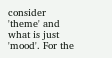consider 'theme' and what is just 'mood'. For the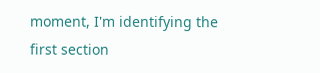moment, I'm identifying the first section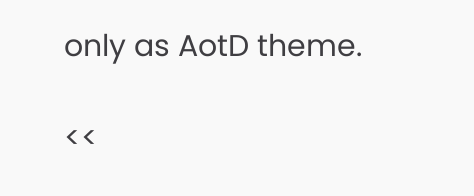only as AotD theme.

<<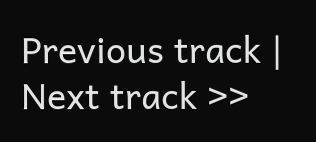Previous track | Next track >>